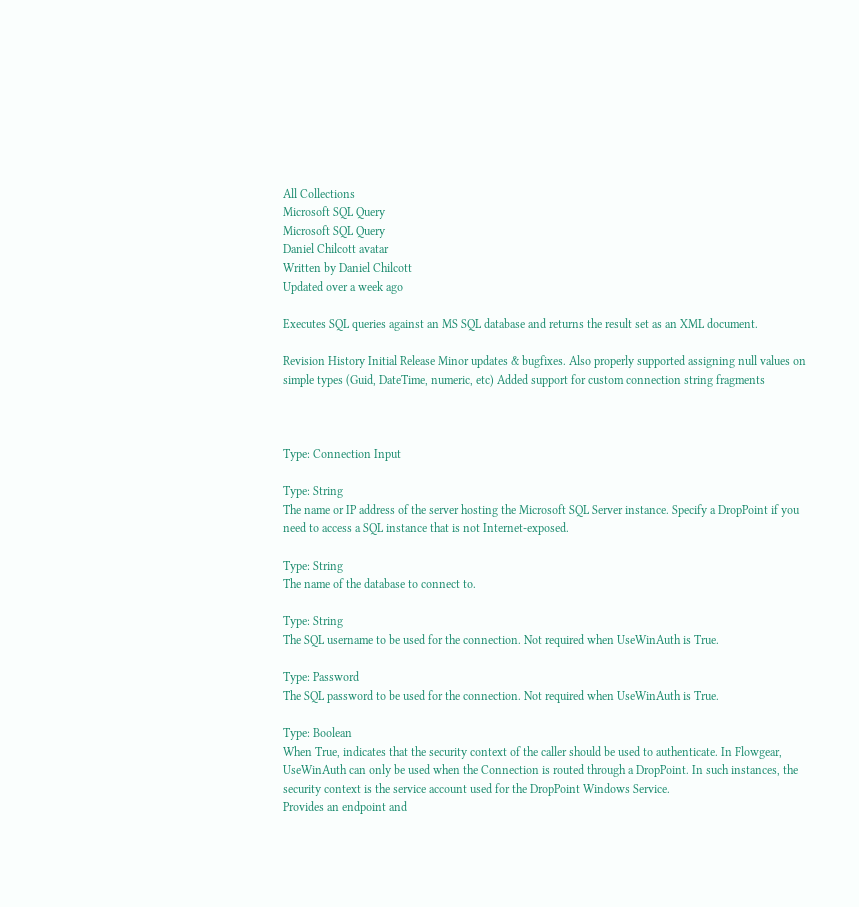All Collections
Microsoft SQL Query
Microsoft SQL Query
Daniel Chilcott avatar
Written by Daniel Chilcott
Updated over a week ago

Executes SQL queries against an MS SQL database and returns the result set as an XML document.

Revision History Initial Release Minor updates & bugfixes. Also properly supported assigning null values on simple types (Guid, DateTime, numeric, etc) Added support for custom connection string fragments



Type: Connection Input

Type: String
The name or IP address of the server hosting the Microsoft SQL Server instance. Specify a DropPoint if you need to access a SQL instance that is not Internet-exposed.

Type: String
The name of the database to connect to.

Type: String
The SQL username to be used for the connection. Not required when UseWinAuth is True.

Type: Password
The SQL password to be used for the connection. Not required when UseWinAuth is True.

Type: Boolean
When True, indicates that the security context of the caller should be used to authenticate. In Flowgear, UseWinAuth can only be used when the Connection is routed through a DropPoint. In such instances, the security context is the service account used for the DropPoint Windows Service.
Provides an endpoint and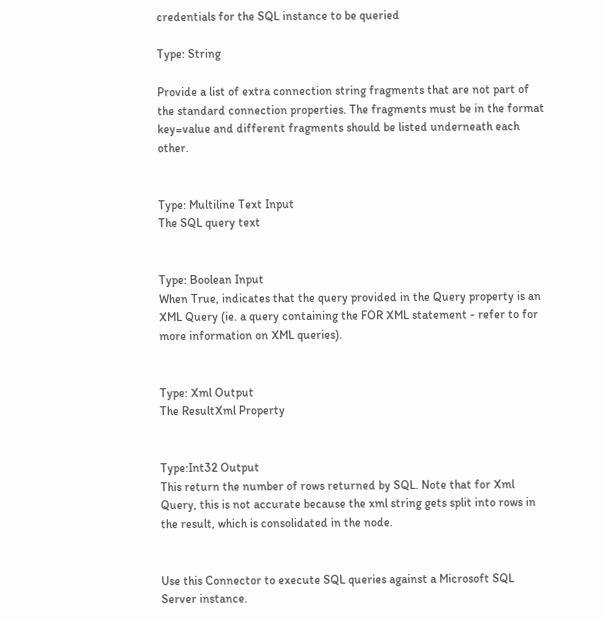credentials for the SQL instance to be queried

Type: String

Provide a list of extra connection string fragments that are not part of the standard connection properties. The fragments must be in the format key=value and different fragments should be listed underneath each other.


Type: Multiline Text Input
The SQL query text


Type: Boolean Input
When True, indicates that the query provided in the Query property is an XML Query (ie. a query containing the FOR XML statement - refer to for more information on XML queries).


Type: Xml Output
The ResultXml Property


Type:Int32 Output
This return the number of rows returned by SQL. Note that for Xml Query, this is not accurate because the xml string gets split into rows in the result, which is consolidated in the node.


Use this Connector to execute SQL queries against a Microsoft SQL Server instance.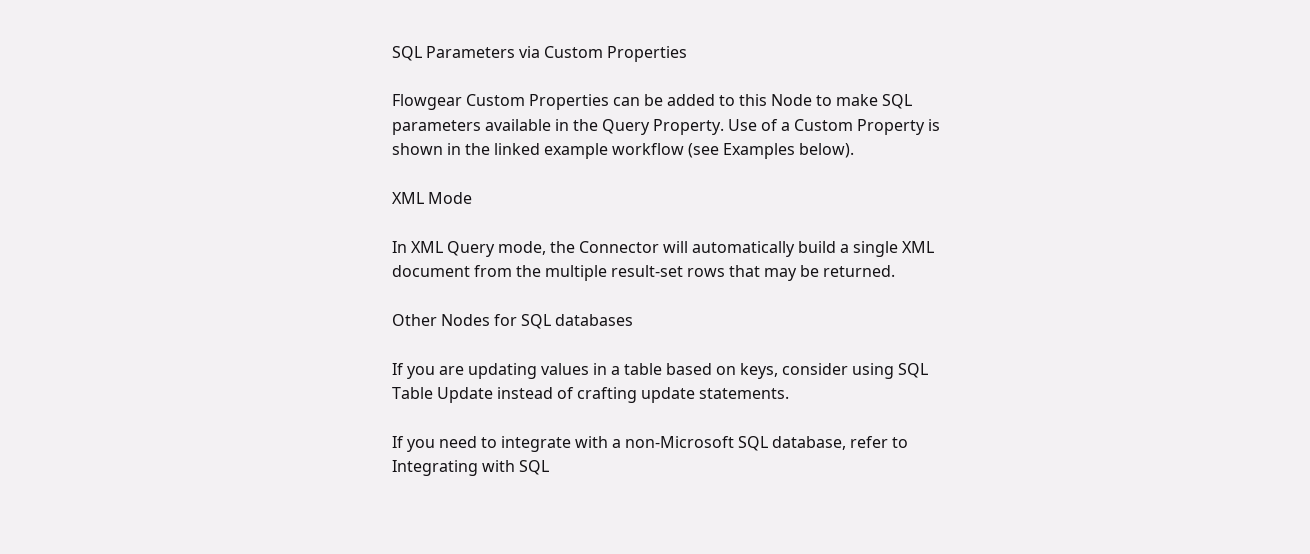SQL Parameters via Custom Properties

Flowgear Custom Properties can be added to this Node to make SQL parameters available in the Query Property. Use of a Custom Property is shown in the linked example workflow (see Examples below).

XML Mode

In XML Query mode, the Connector will automatically build a single XML document from the multiple result-set rows that may be returned.

Other Nodes for SQL databases

If you are updating values in a table based on keys, consider using SQL Table Update instead of crafting update statements.

If you need to integrate with a non-Microsoft SQL database, refer to Integrating with SQL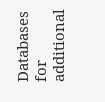Databases for additional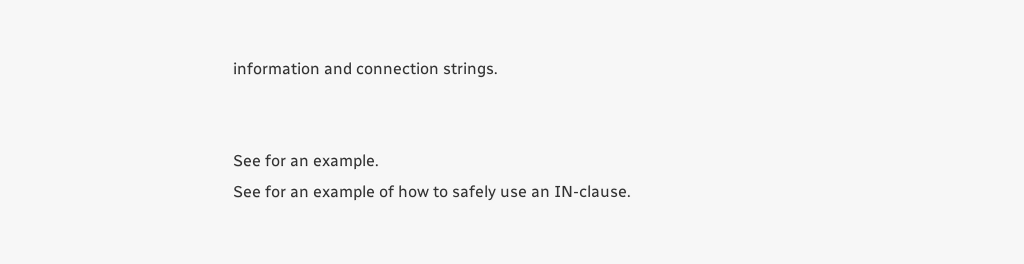information and connection strings.


See for an example.
See for an example of how to safely use an IN-clause.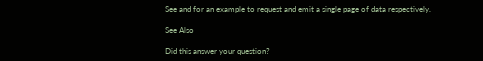See and for an example to request and emit a single page of data respectively.

See Also

Did this answer your question?